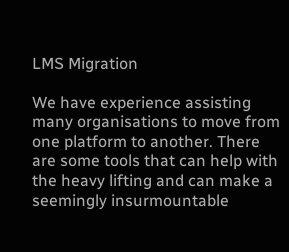LMS Migration

We have experience assisting many organisations to move from one platform to another. There are some tools that can help with the heavy lifting and can make a seemingly insurmountable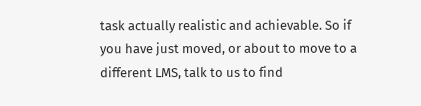task actually realistic and achievable. So if you have just moved, or about to move to a different LMS, talk to us to find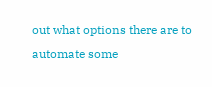out what options there are to automate some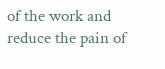of the work and reduce the pain of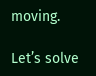moving.

Let’s solve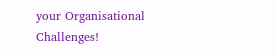your Organisational Challenges!